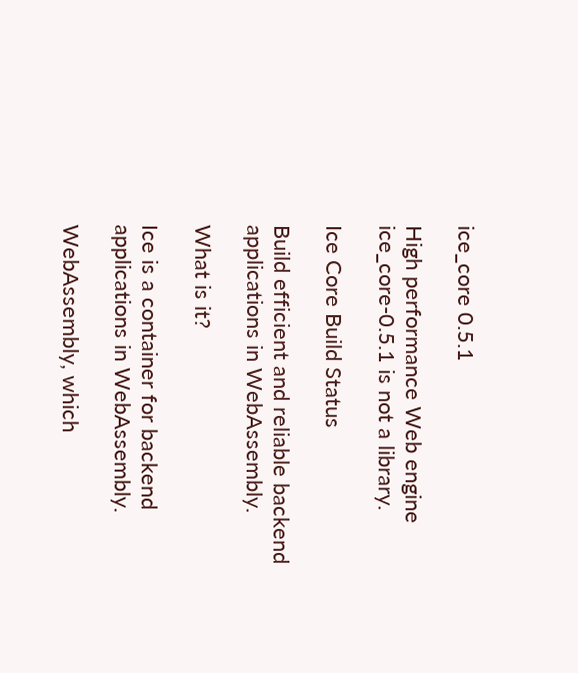ice_core 0.5.1

High performance Web engine
ice_core-0.5.1 is not a library.

Ice Core Build Status

Build efficient and reliable backend applications in WebAssembly.

What is it?

Ice is a container for backend applications in WebAssembly.

WebAssembly, which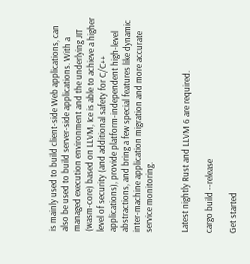is mainly used to build client-side Web applications, can also be used to build server-side applications. With a managed execution environment and the underlying JIT (wasm-core) based on LLVM, Ice is able to achieve a higher level of security (and additional safety for C/C++ applications), provide platform-independent high-level abstractions, and bring a few special features like dynamic inter-machine application migration and more accurate service monitoring.


Latest nightly Rust and LLVM 6 are required.

cargo build --release

Get started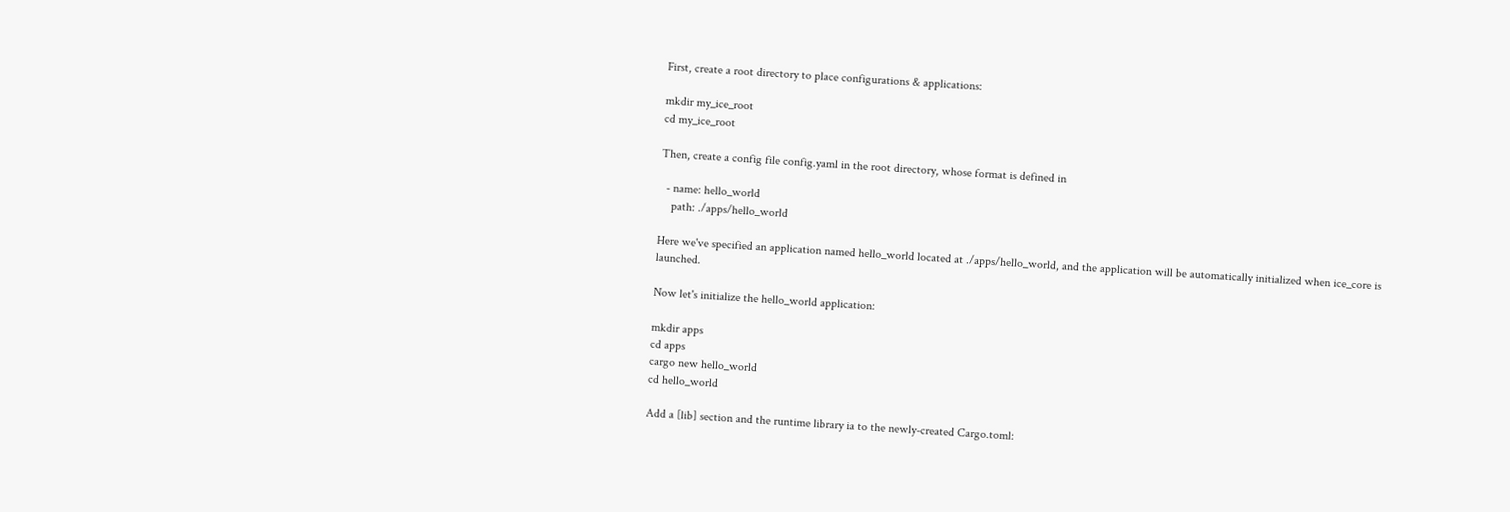First, create a root directory to place configurations & applications:

mkdir my_ice_root
cd my_ice_root

Then, create a config file config.yaml in the root directory, whose format is defined in

  - name: hello_world
    path: ./apps/hello_world

Here we've specified an application named hello_world located at ./apps/hello_world, and the application will be automatically initialized when ice_core is launched.

Now let's initialize the hello_world application:

mkdir apps
cd apps
cargo new hello_world
cd hello_world

Add a [lib] section and the runtime library ia to the newly-created Cargo.toml: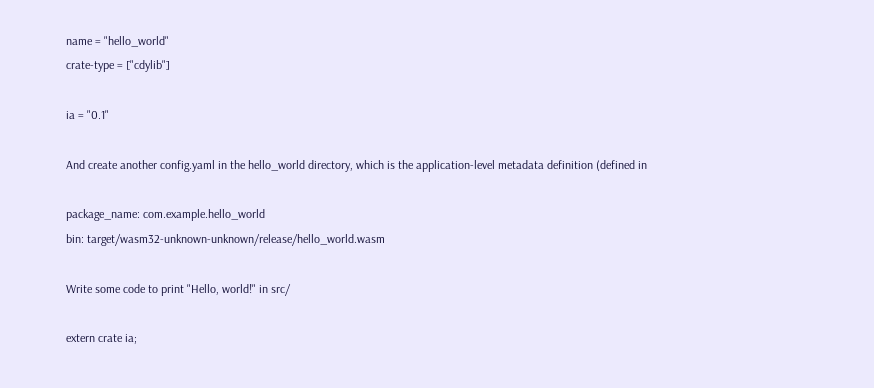name = "hello_world"
crate-type = ["cdylib"]

ia = "0.1"

And create another config.yaml in the hello_world directory, which is the application-level metadata definition (defined in

package_name: com.example.hello_world
bin: target/wasm32-unknown-unknown/release/hello_world.wasm

Write some code to print "Hello, world!" in src/

extern crate ia;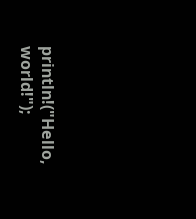println!("Hello, world!");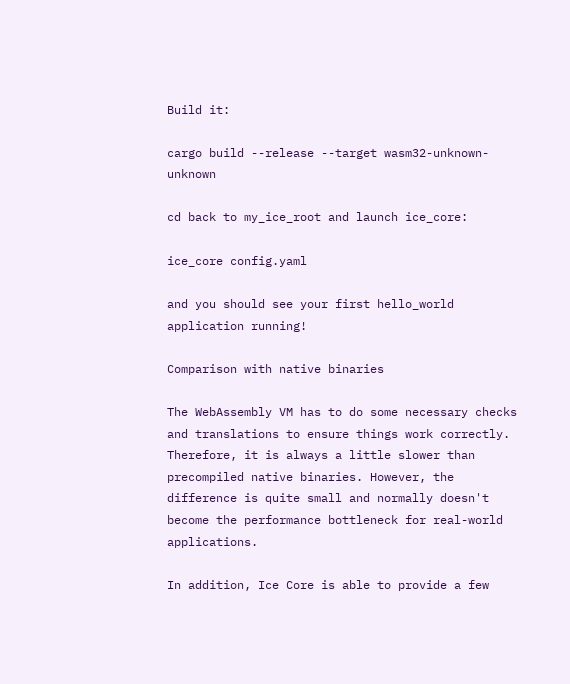Build it:

cargo build --release --target wasm32-unknown-unknown

cd back to my_ice_root and launch ice_core:

ice_core config.yaml

and you should see your first hello_world application running!

Comparison with native binaries

The WebAssembly VM has to do some necessary checks and translations to ensure things work correctly. Therefore, it is always a little slower than precompiled native binaries. However, the difference is quite small and normally doesn't become the performance bottleneck for real-world applications.

In addition, Ice Core is able to provide a few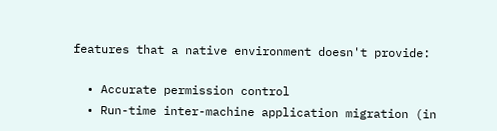features that a native environment doesn't provide:

  • Accurate permission control
  • Run-time inter-machine application migration (in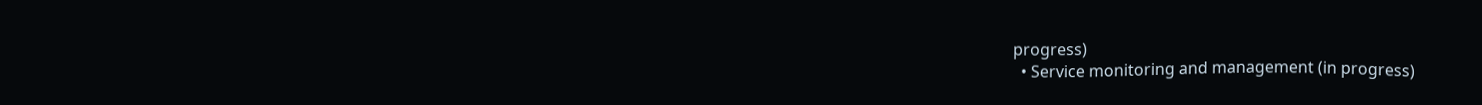progress)
  • Service monitoring and management (in progress)